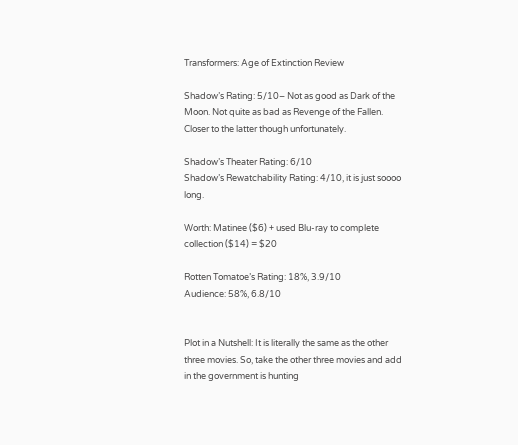Transformers: Age of Extinction Review

Shadow’s Rating: 5/10– Not as good as Dark of the Moon. Not quite as bad as Revenge of the Fallen. Closer to the latter though unfortunately.

Shadow’s Theater Rating: 6/10
Shadow’s Rewatchability Rating: 4/10, it is just soooo long.

Worth: Matinee ($6) + used Blu-ray to complete collection ($14) = $20

Rotten Tomatoe’s Rating: 18%, 3.9/10
Audience: 58%, 6.8/10


Plot in a Nutshell: It is literally the same as the other three movies. So, take the other three movies and add in the government is hunting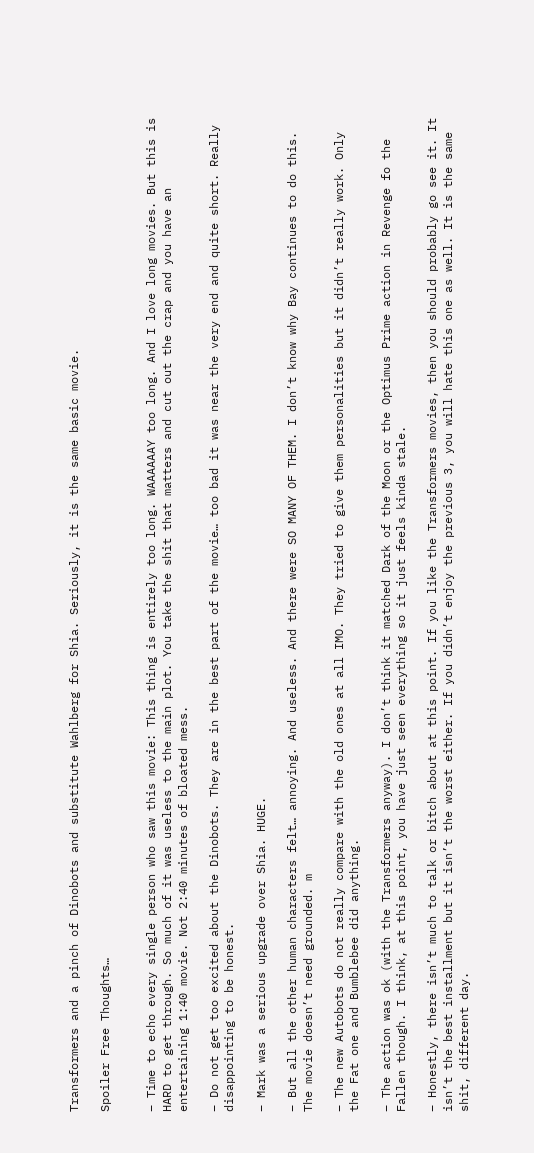Transformers and a pinch of Dinobots and substitute Wahlberg for Shia. Seriously, it is the same basic movie.

Spoiler Free Thoughts…


– Time to echo every single person who saw this movie: This thing is entirely too long. WAAAAAAY too long. And I love long movies. But this is HARD to get through. So much of it was useless to the main plot. You take the shit that matters and cut out the crap and you have an entertaining 1:40 movie. Not 2:40 minutes of bloated mess.

– Do not get too excited about the Dinobots. They are in the best part of the movie… too bad it was near the very end and quite short. Really disappointing to be honest.

– Mark was a serious upgrade over Shia. HUGE.

– But all the other human characters felt… annoying. And useless. And there were SO MANY OF THEM. I don’t know why Bay continues to do this. The movie doesn’t need grounded. m

– The new Autobots do not really compare with the old ones at all IMO. They tried to give them personalities but it didn’t really work. Only the Fat one and Bumblebee did anything.

– The action was ok (with the Transformers anyway). I don’t think it matched Dark of the Moon or the Optimus Prime action in Revenge fo the Fallen though. I think, at this point, you have just seen everything so it just feels kinda stale.

– Honestly, there isn’t much to talk or bitch about at this point. If you like the Transformers movies, then you should probably go see it. It isn’t the best installment but it isn’t the worst either. If you didn’t enjoy the previous 3, you will hate this one as well. It is the same shit, different day.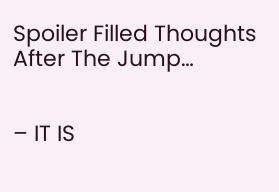Spoiler Filled Thoughts After The Jump…


– IT IS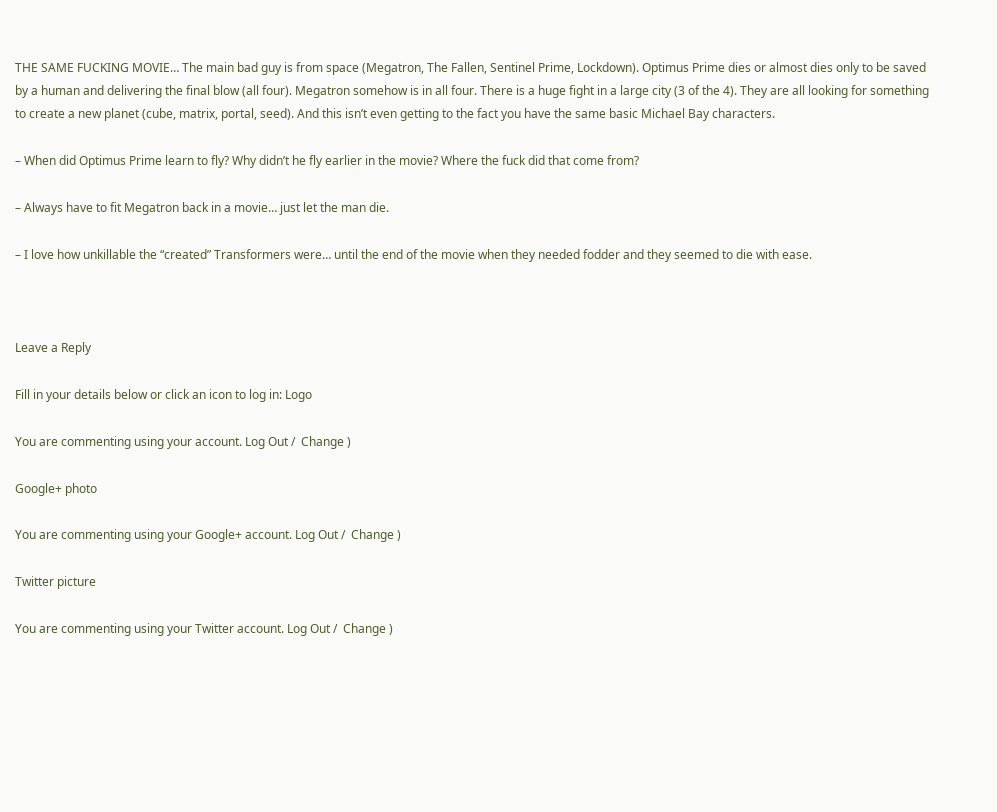THE SAME FUCKING MOVIE… The main bad guy is from space (Megatron, The Fallen, Sentinel Prime, Lockdown). Optimus Prime dies or almost dies only to be saved by a human and delivering the final blow (all four). Megatron somehow is in all four. There is a huge fight in a large city (3 of the 4). They are all looking for something to create a new planet (cube, matrix, portal, seed). And this isn’t even getting to the fact you have the same basic Michael Bay characters.

– When did Optimus Prime learn to fly? Why didn’t he fly earlier in the movie? Where the fuck did that come from?

– Always have to fit Megatron back in a movie… just let the man die.

– I love how unkillable the “created” Transformers were… until the end of the movie when they needed fodder and they seemed to die with ease.



Leave a Reply

Fill in your details below or click an icon to log in: Logo

You are commenting using your account. Log Out /  Change )

Google+ photo

You are commenting using your Google+ account. Log Out /  Change )

Twitter picture

You are commenting using your Twitter account. Log Out /  Change )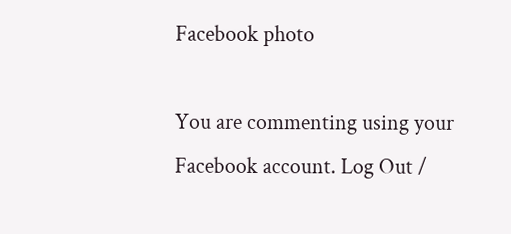Facebook photo

You are commenting using your Facebook account. Log Out /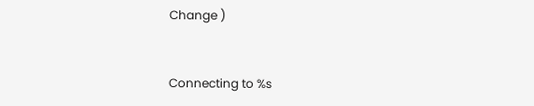Change )


Connecting to %s